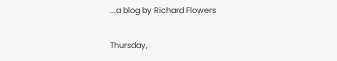...a blog by Richard Flowers

Thursday,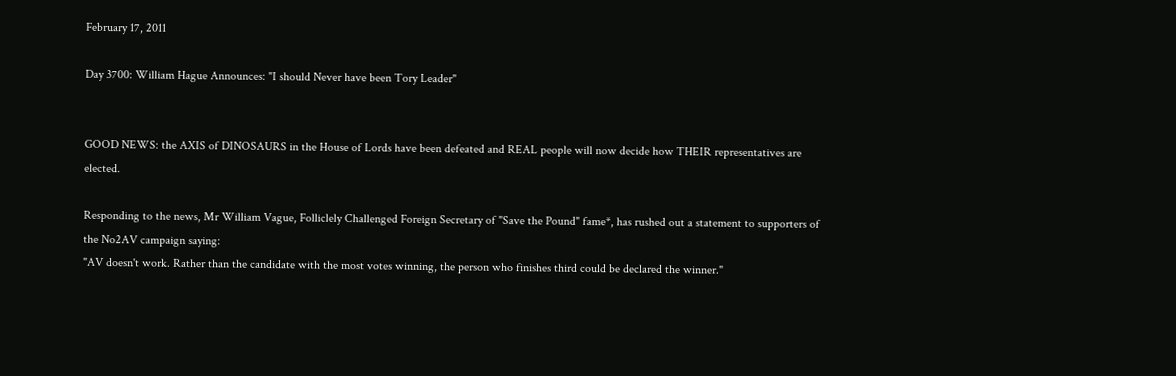February 17, 2011

Day 3700: William Hague Announces: "I should Never have been Tory Leader"


GOOD NEWS: the AXIS of DINOSAURS in the House of Lords have been defeated and REAL people will now decide how THEIR representatives are elected.

Responding to the news, Mr William Vague, Folliclely Challenged Foreign Secretary of "Save the Pound" fame*, has rushed out a statement to supporters of the No2AV campaign saying:
"AV doesn't work. Rather than the candidate with the most votes winning, the person who finishes third could be declared the winner."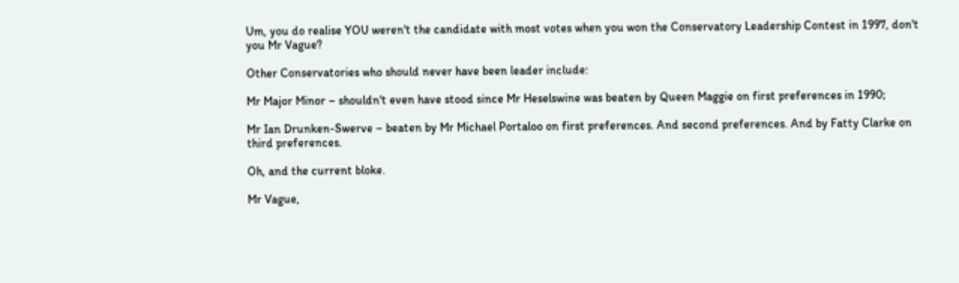Um, you do realise YOU weren't the candidate with most votes when you won the Conservatory Leadership Contest in 1997, don't you Mr Vague?

Other Conservatories who should never have been leader include:

Mr Major Minor – shouldn't even have stood since Mr Heselswine was beaten by Queen Maggie on first preferences in 1990;

Mr Ian Drunken-Swerve – beaten by Mr Michael Portaloo on first preferences. And second preferences. And by Fatty Clarke on third preferences.

Oh, and the current bloke.

Mr Vague,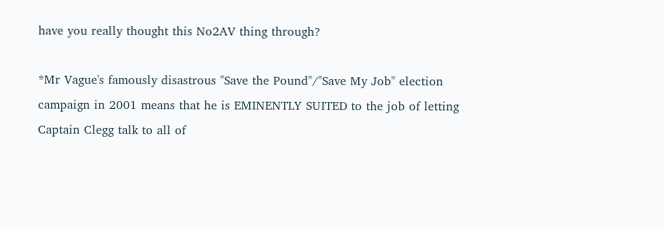have you really thought this No2AV thing through?

*Mr Vague's famously disastrous "Save the Pound"/"Save My Job" election campaign in 2001 means that he is EMINENTLY SUITED to the job of letting Captain Clegg talk to all of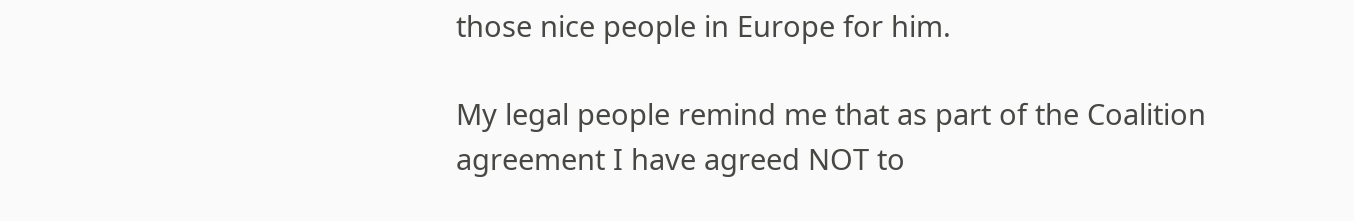those nice people in Europe for him.

My legal people remind me that as part of the Coalition agreement I have agreed NOT to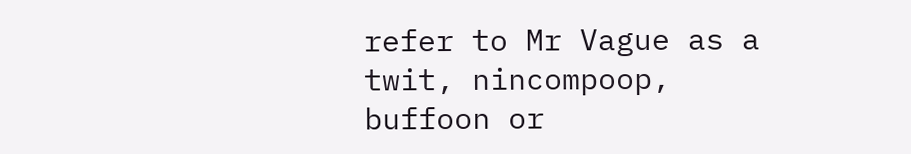refer to Mr Vague as a twit, nincompoop, buffoon or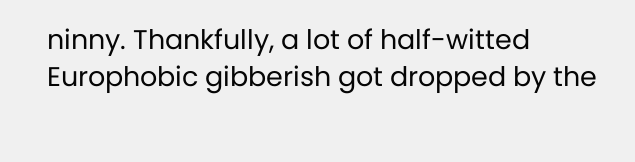ninny. Thankfully, a lot of half-witted Europhobic gibberish got dropped by the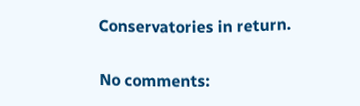Conservatories in return.

No comments: